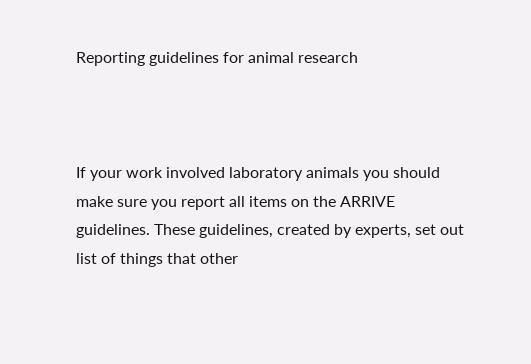Reporting guidelines for animal research



If your work involved laboratory animals you should make sure you report all items on the ARRIVE guidelines. These guidelines, created by experts, set out list of things that other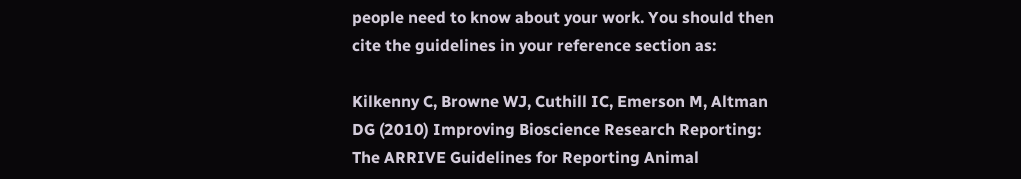people need to know about your work. You should then cite the guidelines in your reference section as:

Kilkenny C, Browne WJ, Cuthill IC, Emerson M, Altman DG (2010) Improving Bioscience Research Reporting: The ARRIVE Guidelines for Reporting Animal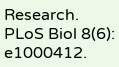Research. PLoS Biol 8(6): e1000412.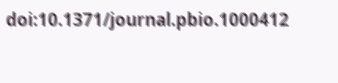doi:10.1371/journal.pbio.1000412